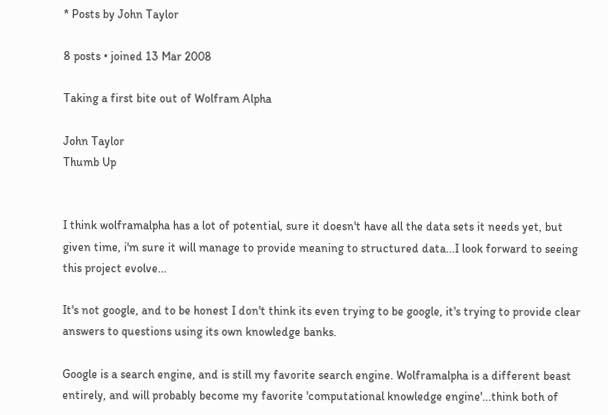* Posts by John Taylor

8 posts • joined 13 Mar 2008

Taking a first bite out of Wolfram Alpha

John Taylor
Thumb Up


I think wolframalpha has a lot of potential, sure it doesn't have all the data sets it needs yet, but given time, i'm sure it will manage to provide meaning to structured data...I look forward to seeing this project evolve...

It's not google, and to be honest I don't think its even trying to be google, it's trying to provide clear answers to questions using its own knowledge banks.

Google is a search engine, and is still my favorite search engine. Wolframalpha is a different beast entirely, and will probably become my favorite 'computational knowledge engine'...think both of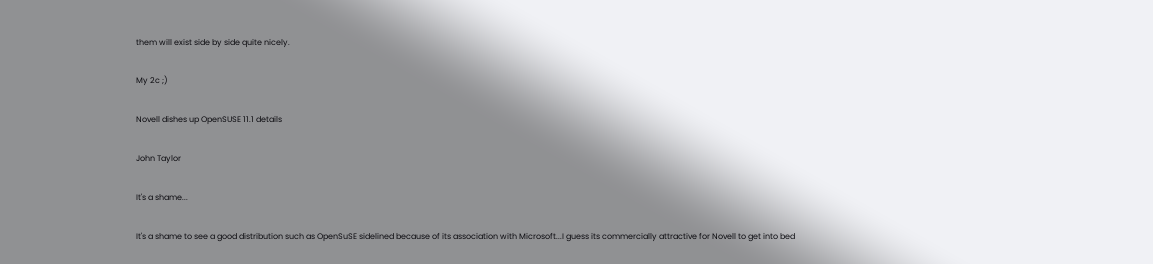them will exist side by side quite nicely.

My 2c ;)

Novell dishes up OpenSUSE 11.1 details

John Taylor

It's a shame...

It's a shame to see a good distribution such as OpenSuSE sidelined because of its association with Microsoft...I guess its commercially attractive for Novell to get into bed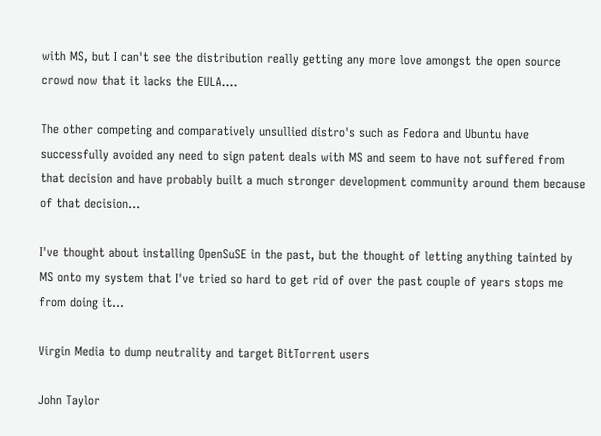with MS, but I can't see the distribution really getting any more love amongst the open source crowd now that it lacks the EULA....

The other competing and comparatively unsullied distro's such as Fedora and Ubuntu have successfully avoided any need to sign patent deals with MS and seem to have not suffered from that decision and have probably built a much stronger development community around them because of that decision...

I've thought about installing OpenSuSE in the past, but the thought of letting anything tainted by MS onto my system that I've tried so hard to get rid of over the past couple of years stops me from doing it...

Virgin Media to dump neutrality and target BitTorrent users

John Taylor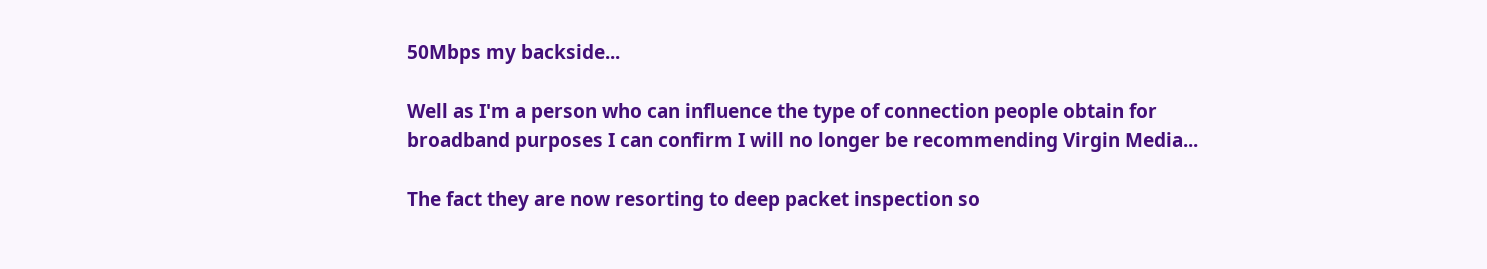50Mbps my backside...

Well as I'm a person who can influence the type of connection people obtain for broadband purposes I can confirm I will no longer be recommending Virgin Media...

The fact they are now resorting to deep packet inspection so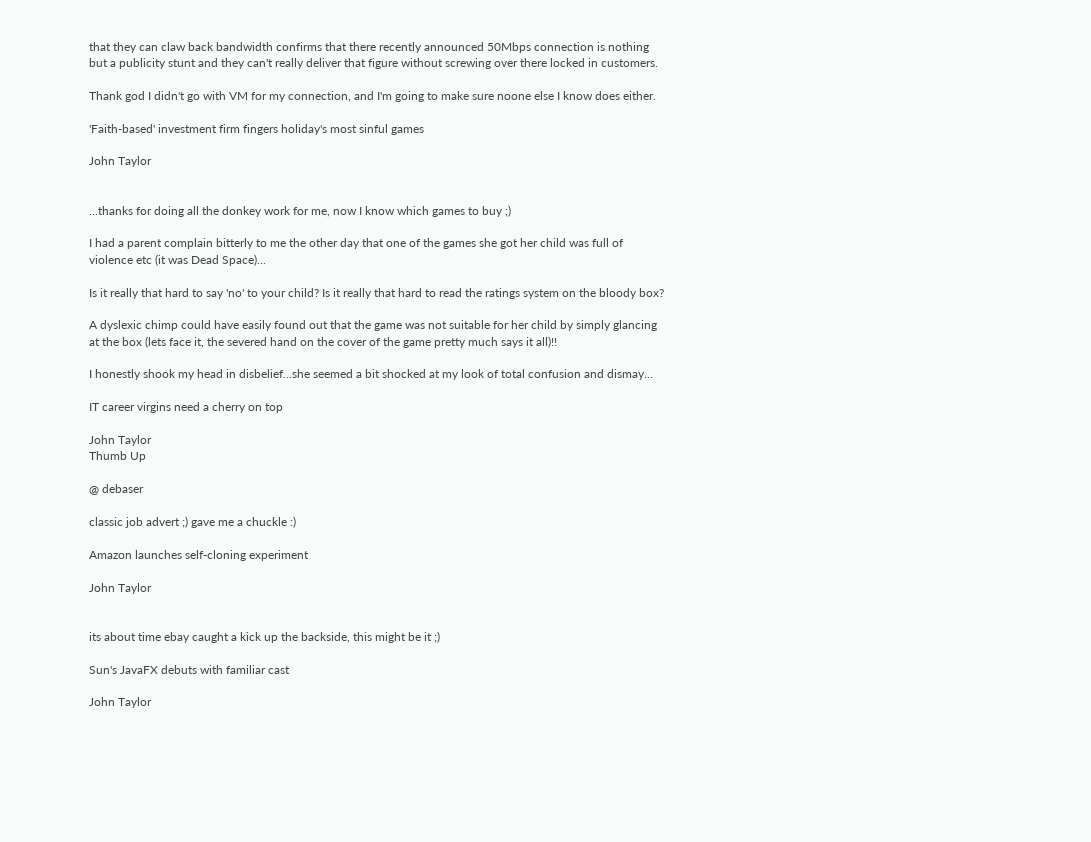that they can claw back bandwidth confirms that there recently announced 50Mbps connection is nothing but a publicity stunt and they can't really deliver that figure without screwing over there locked in customers.

Thank god I didn't go with VM for my connection, and I'm going to make sure noone else I know does either.

'Faith-based' investment firm fingers holiday's most sinful games

John Taylor


...thanks for doing all the donkey work for me, now I know which games to buy ;)

I had a parent complain bitterly to me the other day that one of the games she got her child was full of violence etc (it was Dead Space)...

Is it really that hard to say 'no' to your child? Is it really that hard to read the ratings system on the bloody box?

A dyslexic chimp could have easily found out that the game was not suitable for her child by simply glancing at the box (lets face it, the severed hand on the cover of the game pretty much says it all)!!

I honestly shook my head in disbelief...she seemed a bit shocked at my look of total confusion and dismay...

IT career virgins need a cherry on top

John Taylor
Thumb Up

@ debaser

classic job advert ;) gave me a chuckle :)

Amazon launches self-cloning experiment

John Taylor


its about time ebay caught a kick up the backside, this might be it ;)

Sun's JavaFX debuts with familiar cast

John Taylor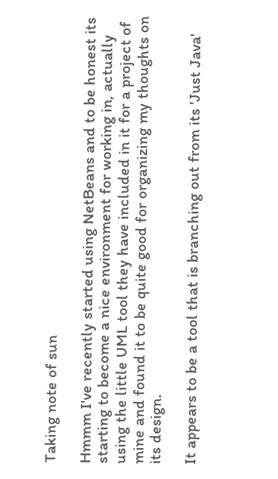Taking note of sun

Hmmm I've recently started using NetBeans and to be honest its starting to become a nice environment for working in, actually using the little UML tool they have included in it for a project of mine and found it to be quite good for organizing my thoughts on its design.

It appears to be a tool that is branching out from its 'Just Java'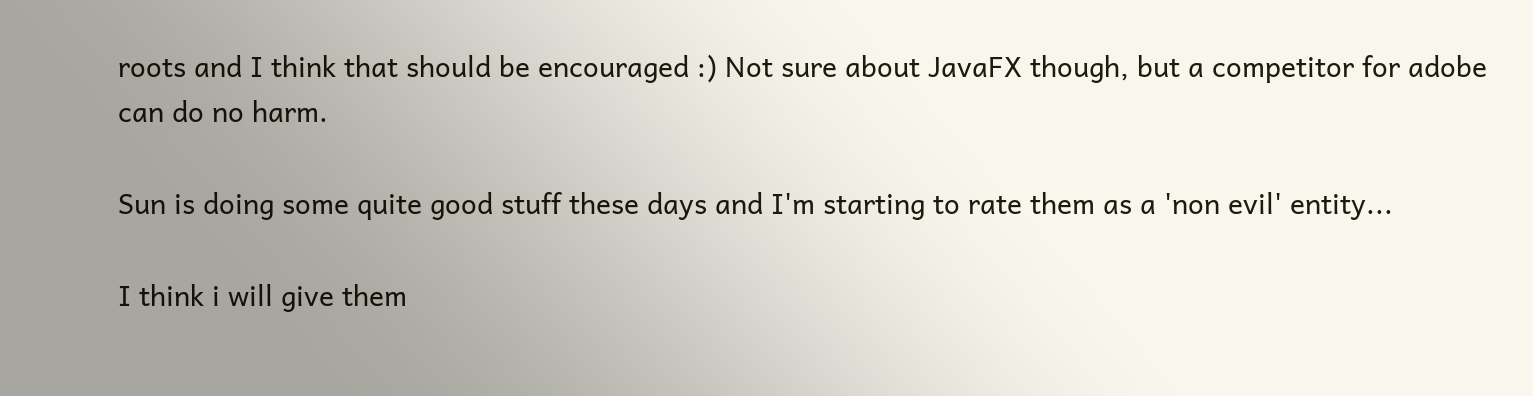roots and I think that should be encouraged :) Not sure about JavaFX though, but a competitor for adobe can do no harm.

Sun is doing some quite good stuff these days and I'm starting to rate them as a 'non evil' entity...

I think i will give them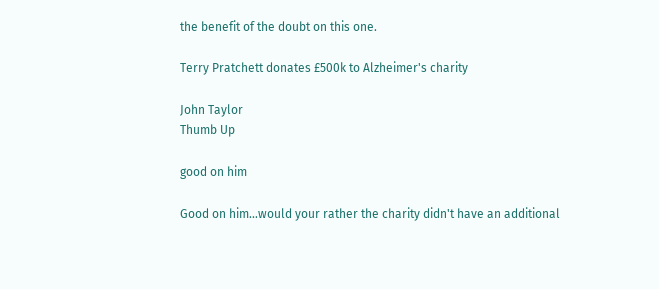the benefit of the doubt on this one.

Terry Pratchett donates £500k to Alzheimer's charity

John Taylor
Thumb Up

good on him

Good on him...would your rather the charity didn't have an additional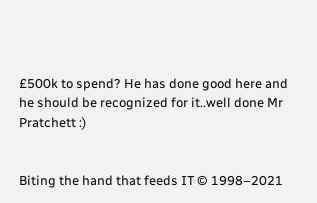£500k to spend? He has done good here and he should be recognized for it..well done Mr Pratchett :)


Biting the hand that feeds IT © 1998–2021